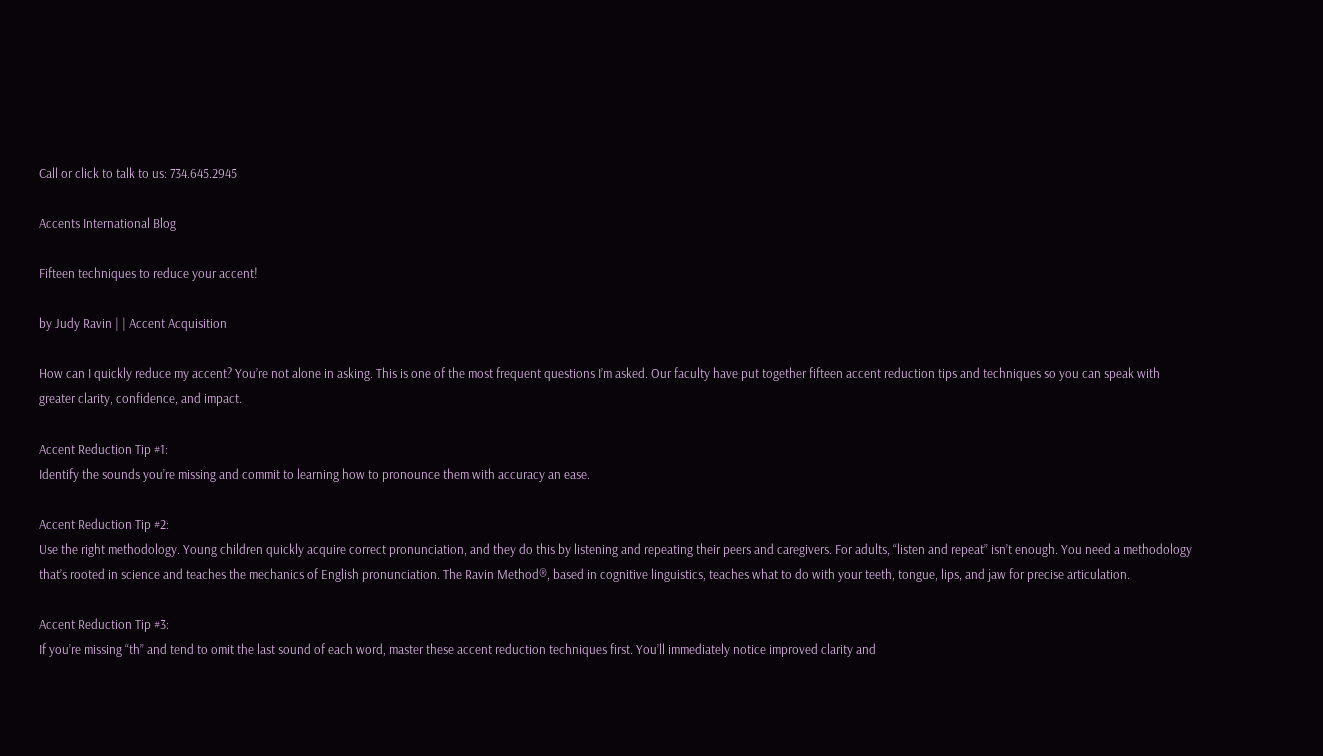Call or click to talk to us: 734.645.2945

Accents International Blog

Fifteen techniques to reduce your accent!

by Judy Ravin | | Accent Acquisition

How can I quickly reduce my accent? You’re not alone in asking. This is one of the most frequent questions I’m asked. Our faculty have put together fifteen accent reduction tips and techniques so you can speak with greater clarity, confidence, and impact.

Accent Reduction Tip #1:
Identify the sounds you’re missing and commit to learning how to pronounce them with accuracy an ease.

Accent Reduction Tip #2:
Use the right methodology. Young children quickly acquire correct pronunciation, and they do this by listening and repeating their peers and caregivers. For adults, “listen and repeat” isn’t enough. You need a methodology that’s rooted in science and teaches the mechanics of English pronunciation. The Ravin Method®, based in cognitive linguistics, teaches what to do with your teeth, tongue, lips, and jaw for precise articulation.

Accent Reduction Tip #3:
If you’re missing “th” and tend to omit the last sound of each word, master these accent reduction techniques first. You’ll immediately notice improved clarity and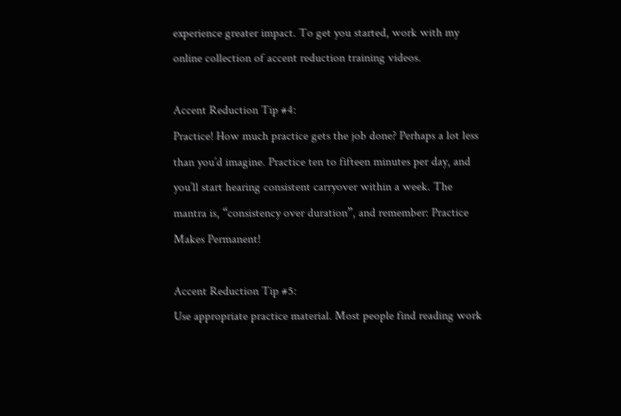experience greater impact. To get you started, work with my online collection of accent reduction training videos.

Accent Reduction Tip #4:
Practice! How much practice gets the job done? Perhaps a lot less than you’d imagine. Practice ten to fifteen minutes per day, and you’ll start hearing consistent carryover within a week. The mantra is, “consistency over duration”, and remember: Practice Makes Permanent!

Accent Reduction Tip #5:
Use appropriate practice material. Most people find reading work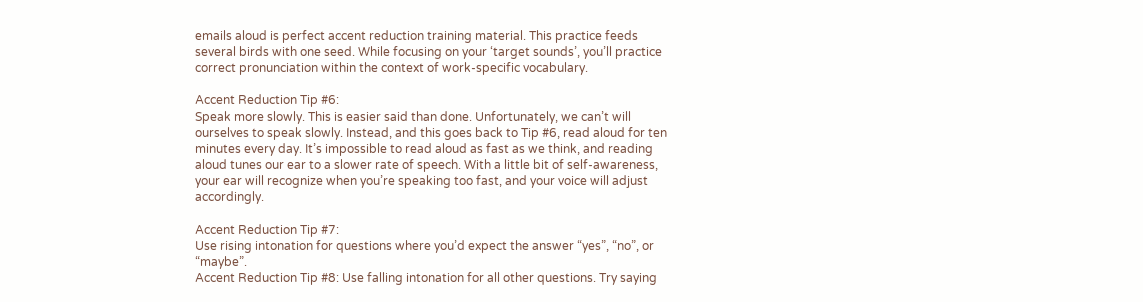emails aloud is perfect accent reduction training material. This practice feeds several birds with one seed. While focusing on your ‘target sounds’, you’ll practice correct pronunciation within the context of work-specific vocabulary.

Accent Reduction Tip #6:
Speak more slowly. This is easier said than done. Unfortunately, we can’t will ourselves to speak slowly. Instead, and this goes back to Tip #6, read aloud for ten minutes every day. It’s impossible to read aloud as fast as we think, and reading aloud tunes our ear to a slower rate of speech. With a little bit of self-awareness, your ear will recognize when you’re speaking too fast, and your voice will adjust accordingly.

Accent Reduction Tip #7:
Use rising intonation for questions where you’d expect the answer “yes”, “no”, or “maybe”.
Accent Reduction Tip #8: Use falling intonation for all other questions. Try saying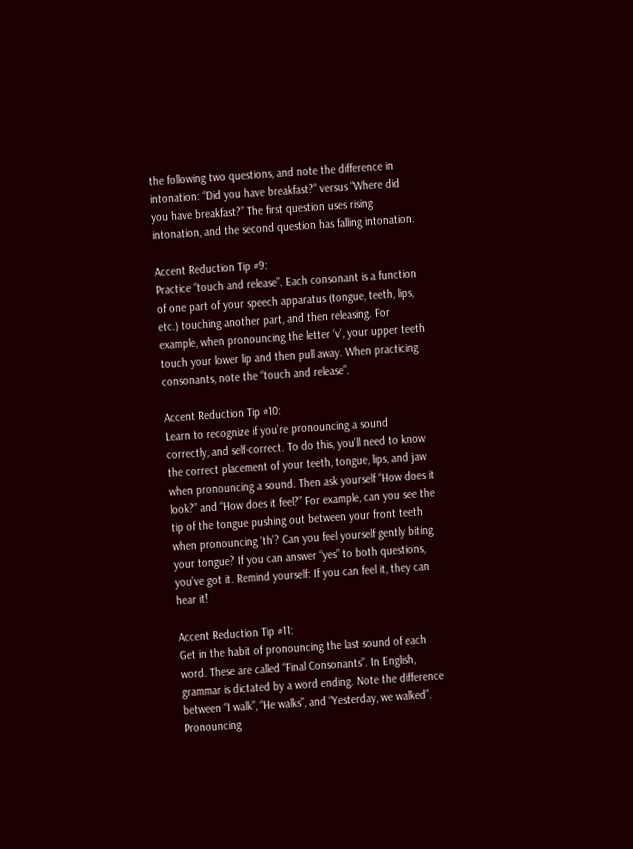the following two questions, and note the difference in intonation: “Did you have breakfast?” versus “Where did you have breakfast?” The first question uses rising intonation, and the second question has falling intonation.

Accent Reduction Tip #9:
Practice “touch and release”. Each consonant is a function of one part of your speech apparatus (tongue, teeth, lips, etc.) touching another part, and then releasing. For example, when pronouncing the letter ‘v’, your upper teeth touch your lower lip and then pull away. When practicing consonants, note the “touch and release”.

Accent Reduction Tip #10:
Learn to recognize if you’re pronouncing a sound correctly, and self-correct. To do this, you’ll need to know the correct placement of your teeth, tongue, lips, and jaw when pronouncing a sound. Then ask yourself “How does it look?” and “How does it feel?” For example, can you see the tip of the tongue pushing out between your front teeth when pronouncing ‘th’? Can you feel yourself gently biting your tongue? If you can answer “yes” to both questions, you’ve got it. Remind yourself: If you can feel it, they can hear it!

Accent Reduction Tip #11:
Get in the habit of pronouncing the last sound of each word. These are called “Final Consonants”. In English, grammar is dictated by a word ending. Note the difference between “I walk”, “He walks”, and “Yesterday, we walked”. Pronouncing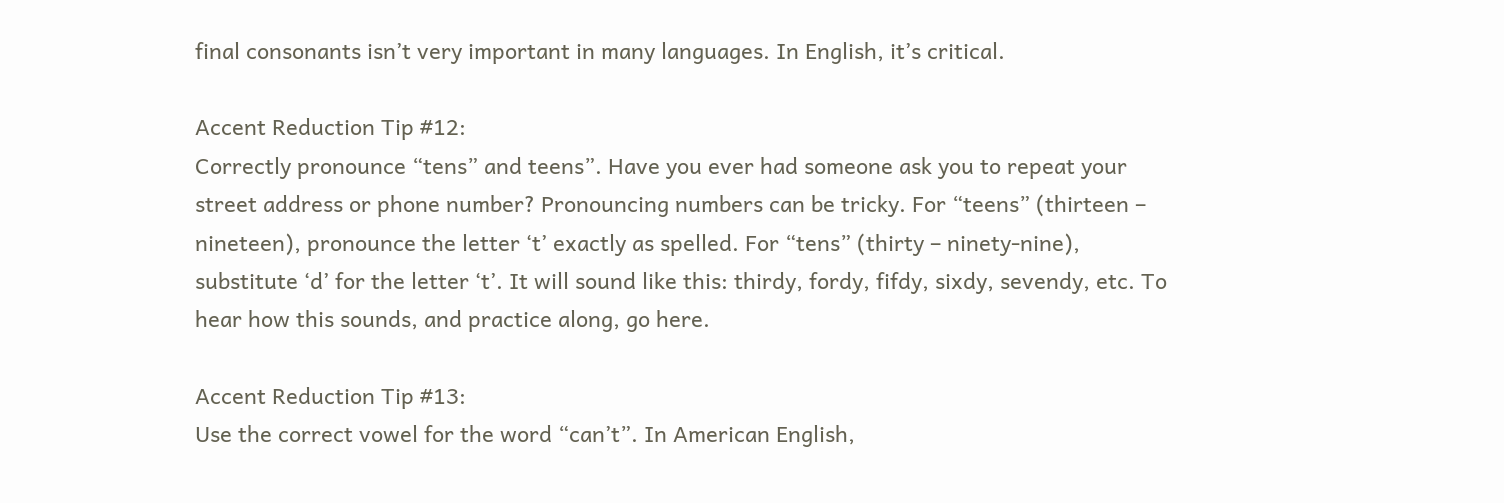final consonants isn’t very important in many languages. In English, it’s critical.

Accent Reduction Tip #12:
Correctly pronounce “tens” and teens”. Have you ever had someone ask you to repeat your street address or phone number? Pronouncing numbers can be tricky. For “teens” (thirteen – nineteen), pronounce the letter ‘t’ exactly as spelled. For “tens” (thirty – ninety-nine), substitute ‘d’ for the letter ‘t’. It will sound like this: thirdy, fordy, fifdy, sixdy, sevendy, etc. To hear how this sounds, and practice along, go here.

Accent Reduction Tip #13:
Use the correct vowel for the word “can’t”. In American English,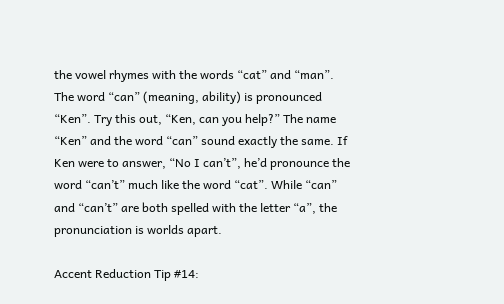the vowel rhymes with the words “cat” and “man”. The word “can” (meaning, ability) is pronounced “Ken”. Try this out, “Ken, can you help?” The name “Ken” and the word “can” sound exactly the same. If Ken were to answer, “No I can’t”, he’d pronounce the word “can’t” much like the word “cat”. While “can” and “can’t” are both spelled with the letter “a”, the pronunciation is worlds apart.

Accent Reduction Tip #14: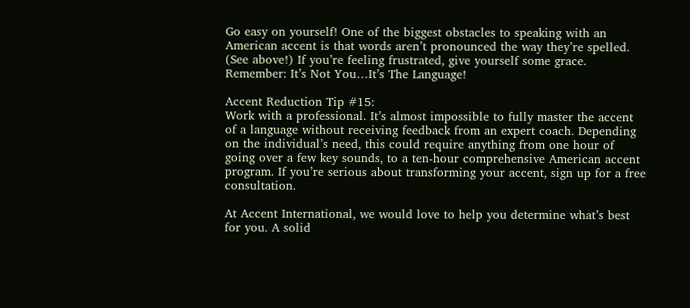Go easy on yourself! One of the biggest obstacles to speaking with an American accent is that words aren’t pronounced the way they’re spelled. (See above!) If you’re feeling frustrated, give yourself some grace. Remember: It’s Not You…It’s The Language!

Accent Reduction Tip #15:
Work with a professional. It’s almost impossible to fully master the accent of a language without receiving feedback from an expert coach. Depending on the individual’s need, this could require anything from one hour of going over a few key sounds, to a ten-hour comprehensive American accent program. If you’re serious about transforming your accent, sign up for a free consultation.

At Accent International, we would love to help you determine what’s best for you. A solid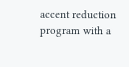accent reduction program with a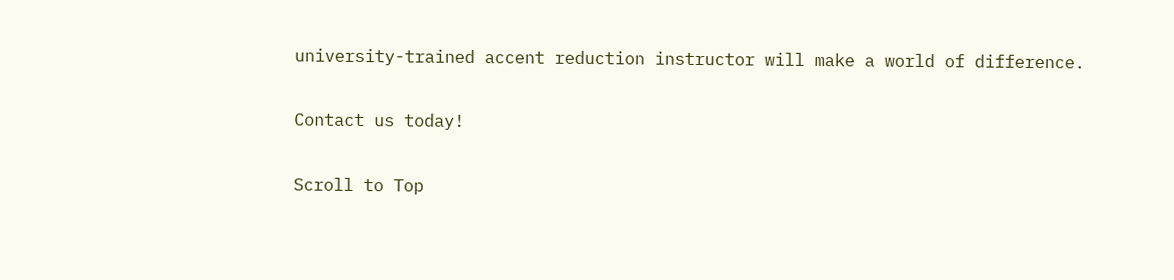university-trained accent reduction instructor will make a world of difference.

Contact us today!

Scroll to Top